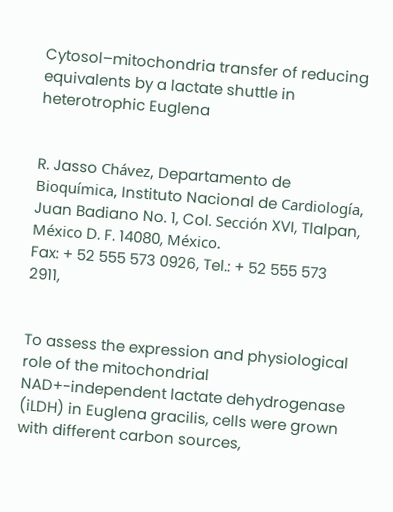Cytosol–mitochondria transfer of reducing equivalents by a lactate shuttle in heterotrophic Euglena


R. Jasso Chávez, Departamento de Bioquímica, Instituto Nacional de Cardiología, Juan Badiano No. 1, Col. Sección XVI, Tlalpan, México D. F. 14080, México.
Fax: + 52 555 573 0926, Tel.: + 52 555 573 2911,


To assess the expression and physiological role of the mitochondrial NAD+-independent lactate dehydrogenase (iLDH) in Euglena gracilis, cells were grown with different carbon sources,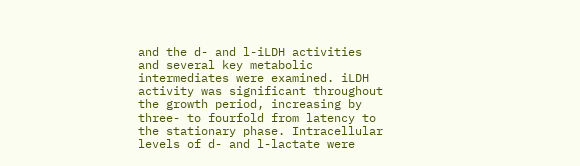and the d- and l-iLDH activities and several key metabolic intermediates were examined. iLDH activity was significant throughout the growth period, increasing by three- to fourfold from latency to the stationary phase. Intracellular levels of d- and l-lactate were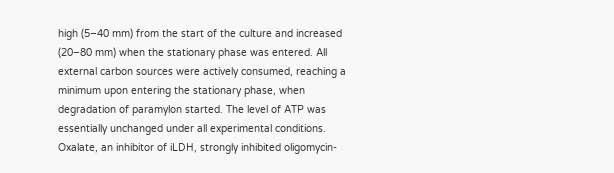high (5–40 mm) from the start of the culture and increased (20–80 mm) when the stationary phase was entered. All external carbon sources were actively consumed, reaching a minimum upon entering the stationary phase, when degradation of paramylon started. The level of ATP was essentially unchanged under all experimental conditions. Oxalate, an inhibitor of iLDH, strongly inhibited oligomycin-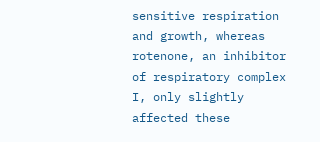sensitive respiration and growth, whereas rotenone, an inhibitor of respiratory complex I, only slightly affected these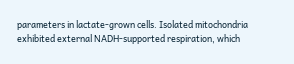parameters in lactate-grown cells. Isolated mitochondria exhibited external NADH-supported respiration, which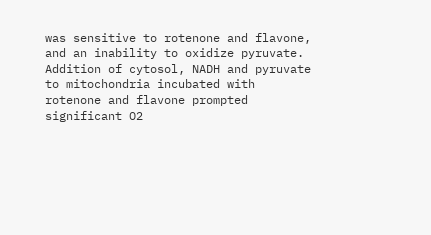was sensitive to rotenone and flavone, and an inability to oxidize pyruvate. Addition of cytosol, NADH and pyruvate to mitochondria incubated with rotenone and flavone prompted significant O2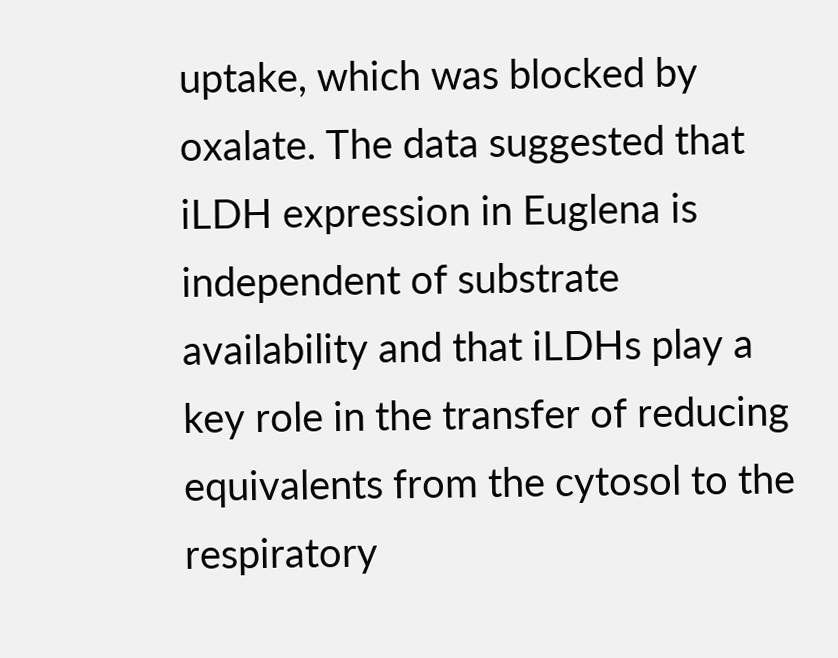uptake, which was blocked by oxalate. The data suggested that iLDH expression in Euglena is independent of substrate availability and that iLDHs play a key role in the transfer of reducing equivalents from the cytosol to the respiratory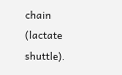chain (lactate shuttle).